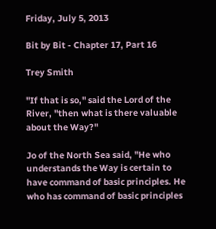Friday, July 5, 2013

Bit by Bit - Chapter 17, Part 16

Trey Smith

"If that is so," said the Lord of the River, "then what is there valuable about the Way?"

Jo of the North Sea said, "He who understands the Way is certain to have command of basic principles. He who has command of basic principles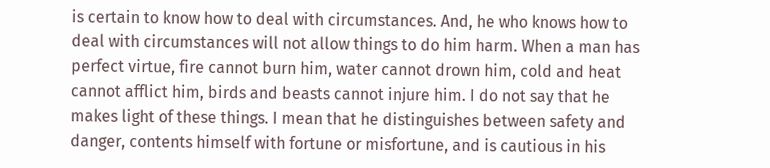is certain to know how to deal with circumstances. And, he who knows how to deal with circumstances will not allow things to do him harm. When a man has perfect virtue, fire cannot burn him, water cannot drown him, cold and heat cannot afflict him, birds and beasts cannot injure him. I do not say that he makes light of these things. I mean that he distinguishes between safety and danger, contents himself with fortune or misfortune, and is cautious in his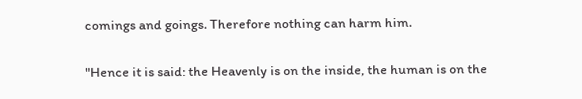comings and goings. Therefore nothing can harm him.

"Hence it is said: the Heavenly is on the inside, the human is on the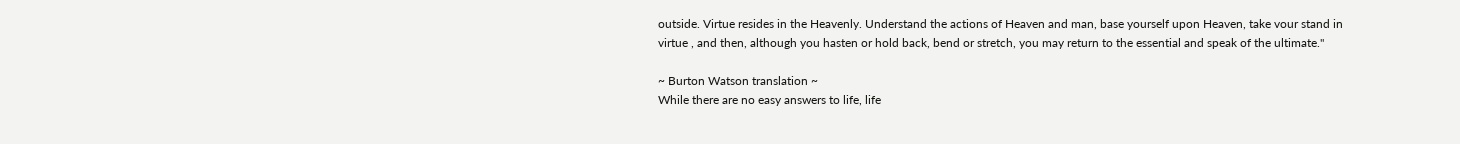outside. Virtue resides in the Heavenly. Understand the actions of Heaven and man, base yourself upon Heaven, take vour stand in virtue , and then, although you hasten or hold back, bend or stretch, you may return to the essential and speak of the ultimate."

~ Burton Watson translation ~
While there are no easy answers to life, life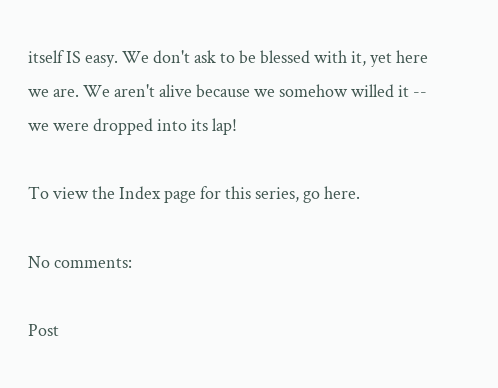itself IS easy. We don't ask to be blessed with it, yet here we are. We aren't alive because we somehow willed it -- we were dropped into its lap!

To view the Index page for this series, go here.

No comments:

Post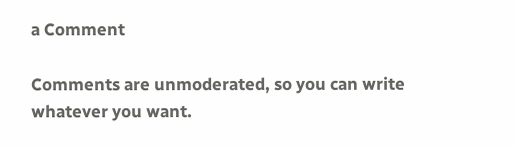a Comment

Comments are unmoderated, so you can write whatever you want.